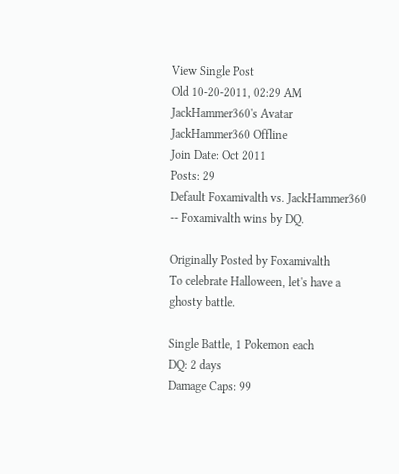View Single Post
Old 10-20-2011, 02:29 AM
JackHammer360's Avatar
JackHammer360 Offline
Join Date: Oct 2011
Posts: 29
Default Foxamivalth vs. JackHammer360 -- Foxamivalth wins by DQ.

Originally Posted by Foxamivalth
To celebrate Halloween, let's have a ghosty battle.

Single Battle, 1 Pokemon each
DQ: 2 days
Damage Caps: 99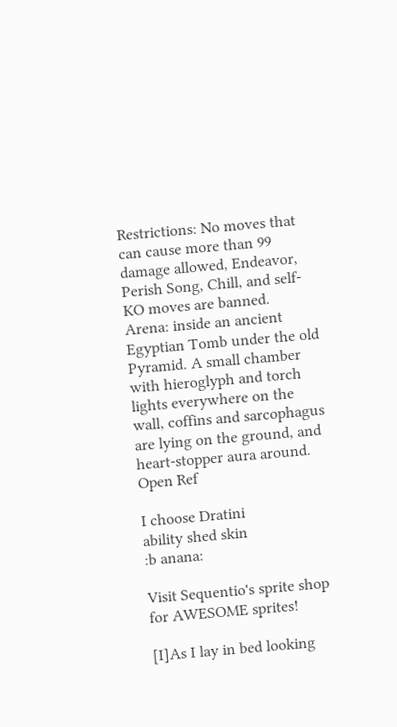Restrictions: No moves that can cause more than 99 damage allowed, Endeavor, Perish Song, Chill, and self-KO moves are banned.
Arena: inside an ancient Egyptian Tomb under the old Pyramid. A small chamber with hieroglyph and torch lights everywhere on the wall, coffins and sarcophagus are lying on the ground, and heart-stopper aura around.
Open Ref

I choose Dratini
ability shed skin
:b anana:

Visit Sequentio's sprite shop for AWESOME sprites!

[I]As I lay in bed looking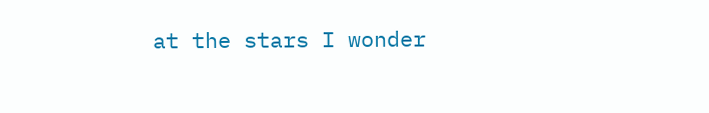at the stars I wonder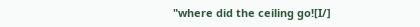"where did the ceiling go![I/]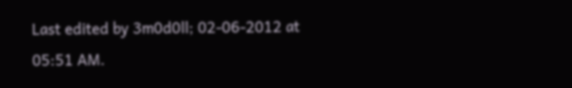Last edited by 3m0d0ll; 02-06-2012 at 05:51 AM.